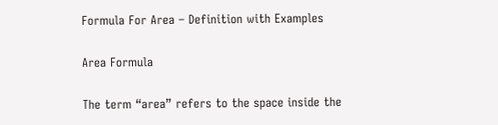Formula For Area – Definition with Examples

Area Formula

The term “area” refers to the space inside the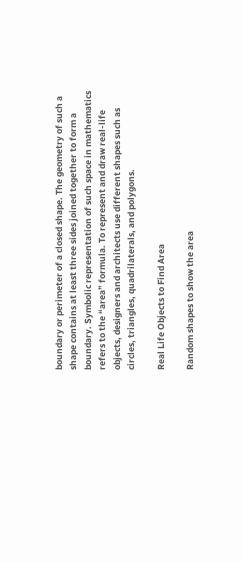boundary or perimeter of a closed shape. The geometry of such a shape contains at least three sides joined together to form a boundary. Symbolic representation of such space in mathematics refers to the “area” formula. To represent and draw real-life objects, designers and architects use different shapes such as circles, triangles, quadrilaterals, and polygons.

Real Life Objects to Find Area

Random shapes to show the area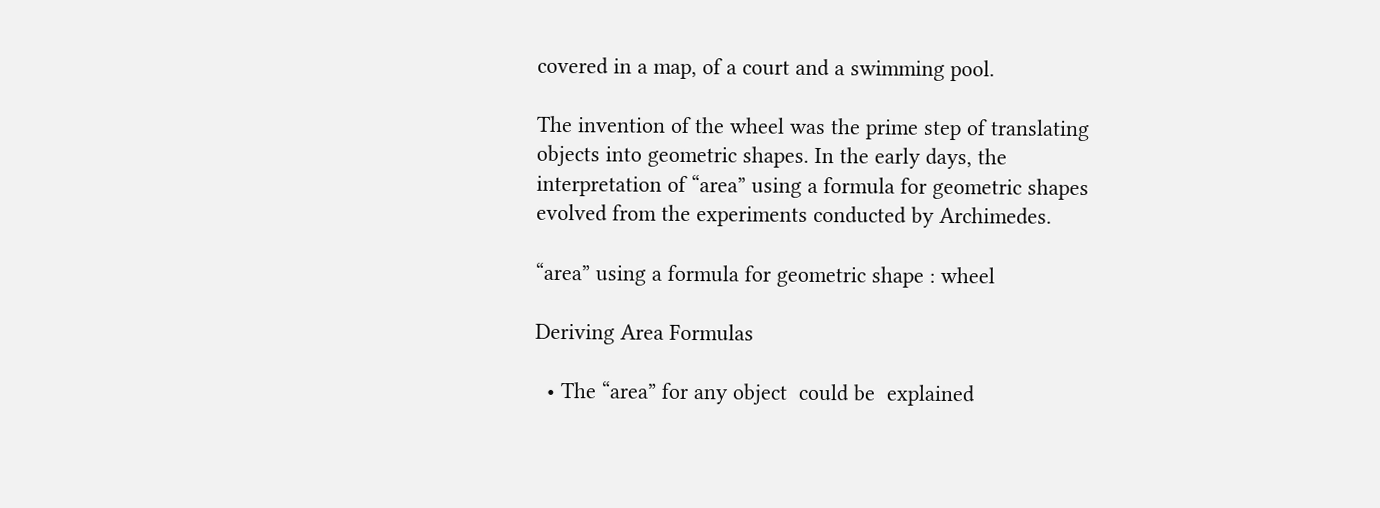covered in a map, of a court and a swimming pool.

The invention of the wheel was the prime step of translating objects into geometric shapes. In the early days, the interpretation of “area” using a formula for geometric shapes evolved from the experiments conducted by Archimedes.

“area” using a formula for geometric shape : wheel

Deriving Area Formulas

  • The “area” for any object  could be  explained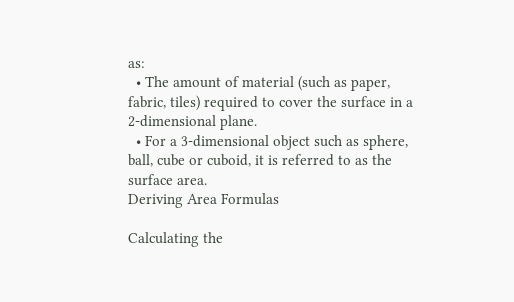as:
  • The amount of material (such as paper, fabric, tiles) required to cover the surface in a 2-dimensional plane.
  • For a 3-dimensional object such as sphere, ball, cube or cuboid, it is referred to as the surface area.
Deriving Area Formulas

Calculating the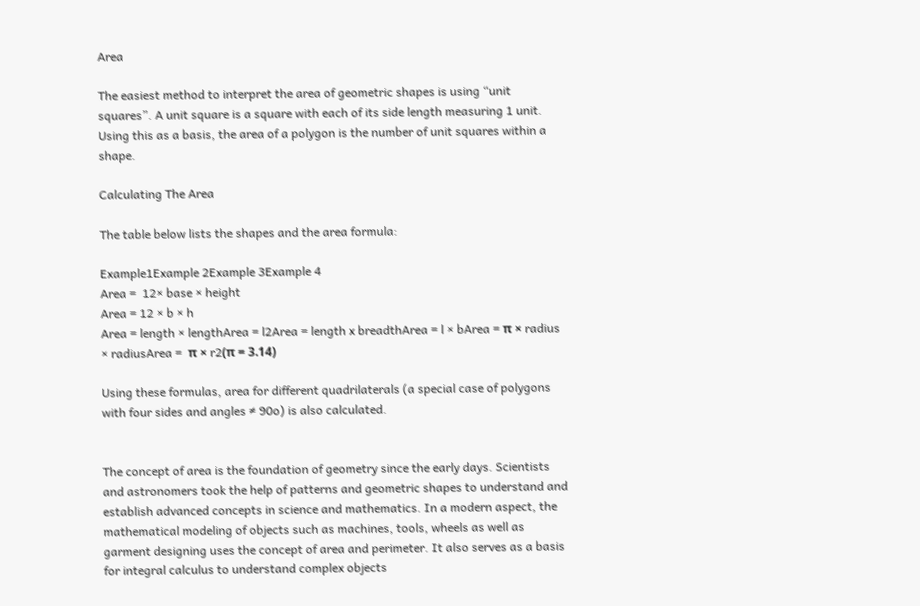Area

The easiest method to interpret the area of geometric shapes is using “unit squares”. A unit square is a square with each of its side length measuring 1 unit. Using this as a basis, the area of a polygon is the number of unit squares within a shape.

Calculating The Area

The table below lists the shapes and the area formula:

Example1Example 2Example 3Example 4
Area =  12× base × height
Area = 12 × b × h
Area = length × lengthArea = l2Area = length x breadthArea = l × bArea = π × radius × radiusArea =  π × r2(π = 3.14)

Using these formulas, area for different quadrilaterals (a special case of polygons with four sides and angles ≠ 90o) is also calculated.


The concept of area is the foundation of geometry since the early days. Scientists and astronomers took the help of patterns and geometric shapes to understand and establish advanced concepts in science and mathematics. In a modern aspect, the mathematical modeling of objects such as machines, tools, wheels as well as garment designing uses the concept of area and perimeter. It also serves as a basis for integral calculus to understand complex objects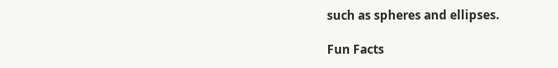such as spheres and ellipses.

Fun Facts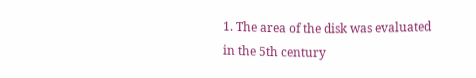1. The area of the disk was evaluated in the 5th century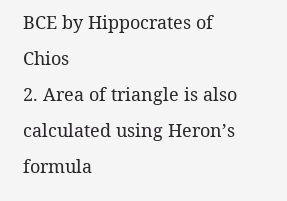BCE by Hippocrates of Chios
2. Area of triangle is also calculated using Heron’s formula